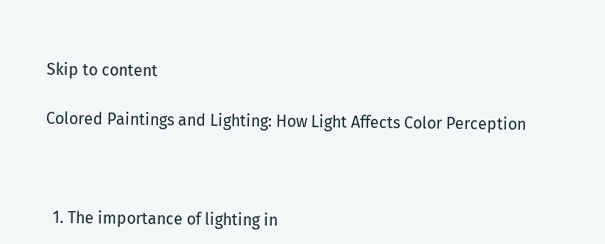Skip to content

Colored Paintings and Lighting: How Light Affects Color Perception



  1. The importance of lighting in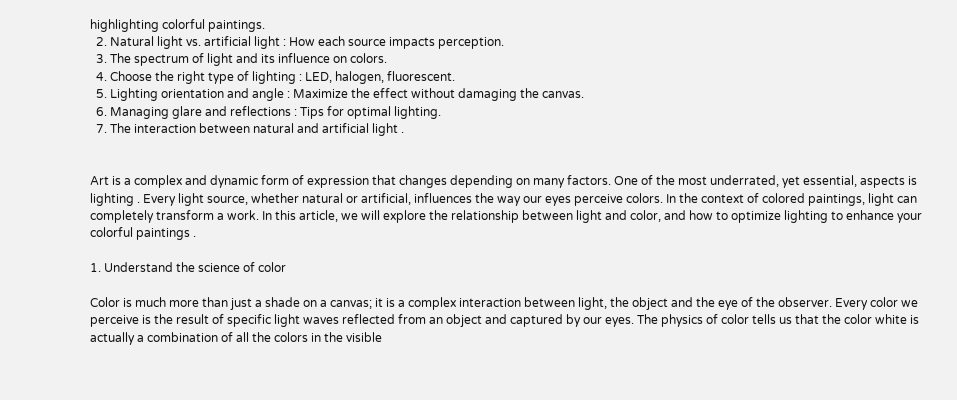highlighting colorful paintings.
  2. Natural light vs. artificial light : How each source impacts perception.
  3. The spectrum of light and its influence on colors.
  4. Choose the right type of lighting : LED, halogen, fluorescent.
  5. Lighting orientation and angle : Maximize the effect without damaging the canvas.
  6. Managing glare and reflections : Tips for optimal lighting.
  7. The interaction between natural and artificial light .


Art is a complex and dynamic form of expression that changes depending on many factors. One of the most underrated, yet essential, aspects is lighting . Every light source, whether natural or artificial, influences the way our eyes perceive colors. In the context of colored paintings, light can completely transform a work. In this article, we will explore the relationship between light and color, and how to optimize lighting to enhance your colorful paintings .

1. Understand the science of color

Color is much more than just a shade on a canvas; it is a complex interaction between light, the object and the eye of the observer. Every color we perceive is the result of specific light waves reflected from an object and captured by our eyes. The physics of color tells us that the color white is actually a combination of all the colors in the visible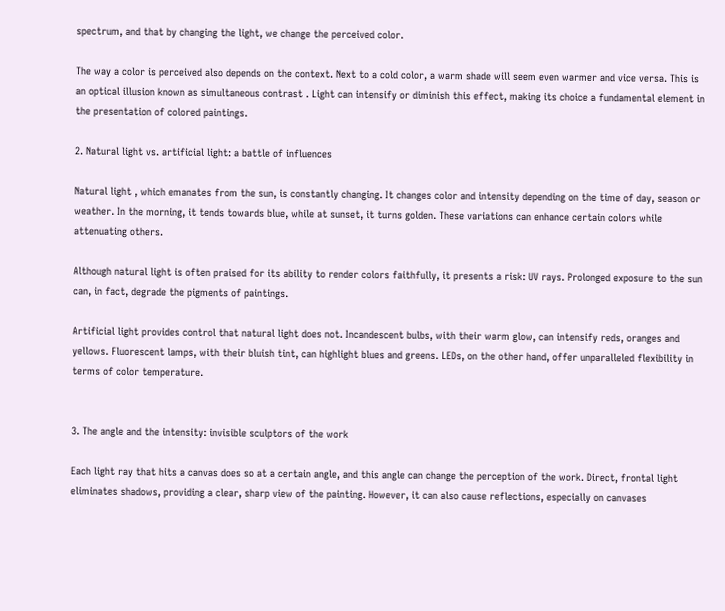spectrum, and that by changing the light, we change the perceived color.

The way a color is perceived also depends on the context. Next to a cold color, a warm shade will seem even warmer and vice versa. This is an optical illusion known as simultaneous contrast . Light can intensify or diminish this effect, making its choice a fundamental element in the presentation of colored paintings.

2. Natural light vs. artificial light: a battle of influences

Natural light , which emanates from the sun, is constantly changing. It changes color and intensity depending on the time of day, season or weather. In the morning, it tends towards blue, while at sunset, it turns golden. These variations can enhance certain colors while attenuating others.

Although natural light is often praised for its ability to render colors faithfully, it presents a risk: UV rays. Prolonged exposure to the sun can, in fact, degrade the pigments of paintings.

Artificial light provides control that natural light does not. Incandescent bulbs, with their warm glow, can intensify reds, oranges and yellows. Fluorescent lamps, with their bluish tint, can highlight blues and greens. LEDs, on the other hand, offer unparalleled flexibility in terms of color temperature.


3. The angle and the intensity: invisible sculptors of the work

Each light ray that hits a canvas does so at a certain angle, and this angle can change the perception of the work. Direct, frontal light eliminates shadows, providing a clear, sharp view of the painting. However, it can also cause reflections, especially on canvases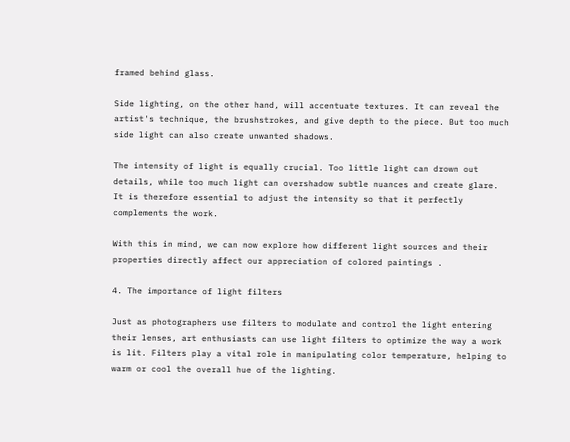framed behind glass.

Side lighting, on the other hand, will accentuate textures. It can reveal the artist's technique, the brushstrokes, and give depth to the piece. But too much side light can also create unwanted shadows.

The intensity of light is equally crucial. Too little light can drown out details, while too much light can overshadow subtle nuances and create glare. It is therefore essential to adjust the intensity so that it perfectly complements the work.

With this in mind, we can now explore how different light sources and their properties directly affect our appreciation of colored paintings .

4. The importance of light filters

Just as photographers use filters to modulate and control the light entering their lenses, art enthusiasts can use light filters to optimize the way a work is lit. Filters play a vital role in manipulating color temperature, helping to warm or cool the overall hue of the lighting.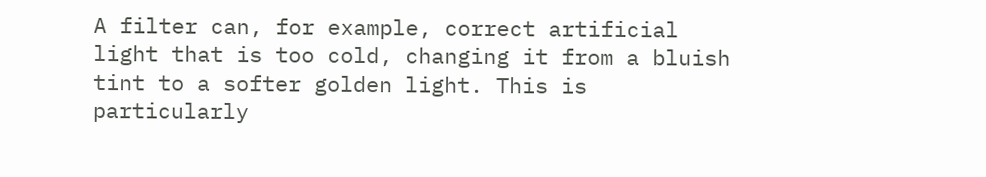A filter can, for example, correct artificial light that is too cold, changing it from a bluish tint to a softer golden light. This is particularly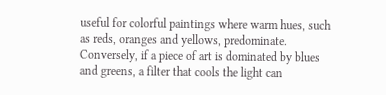useful for colorful paintings where warm hues, such as reds, oranges and yellows, predominate. Conversely, if a piece of art is dominated by blues and greens, a filter that cools the light can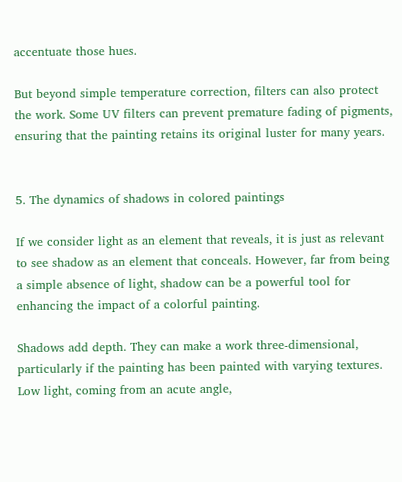accentuate those hues.

But beyond simple temperature correction, filters can also protect the work. Some UV filters can prevent premature fading of pigments, ensuring that the painting retains its original luster for many years.


5. The dynamics of shadows in colored paintings

If we consider light as an element that reveals, it is just as relevant to see shadow as an element that conceals. However, far from being a simple absence of light, shadow can be a powerful tool for enhancing the impact of a colorful painting.

Shadows add depth. They can make a work three-dimensional, particularly if the painting has been painted with varying textures. Low light, coming from an acute angle,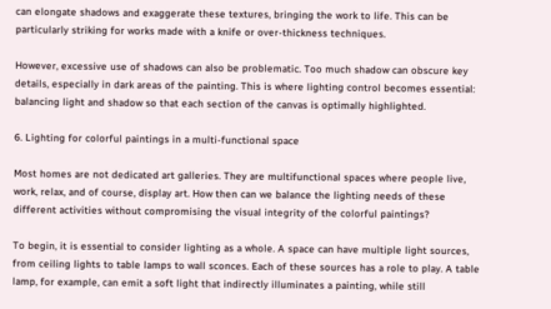can elongate shadows and exaggerate these textures, bringing the work to life. This can be particularly striking for works made with a knife or over-thickness techniques.

However, excessive use of shadows can also be problematic. Too much shadow can obscure key details, especially in dark areas of the painting. This is where lighting control becomes essential: balancing light and shadow so that each section of the canvas is optimally highlighted.

6. Lighting for colorful paintings in a multi-functional space

Most homes are not dedicated art galleries. They are multifunctional spaces where people live, work, relax, and of course, display art. How then can we balance the lighting needs of these different activities without compromising the visual integrity of the colorful paintings?

To begin, it is essential to consider lighting as a whole. A space can have multiple light sources, from ceiling lights to table lamps to wall sconces. Each of these sources has a role to play. A table lamp, for example, can emit a soft light that indirectly illuminates a painting, while still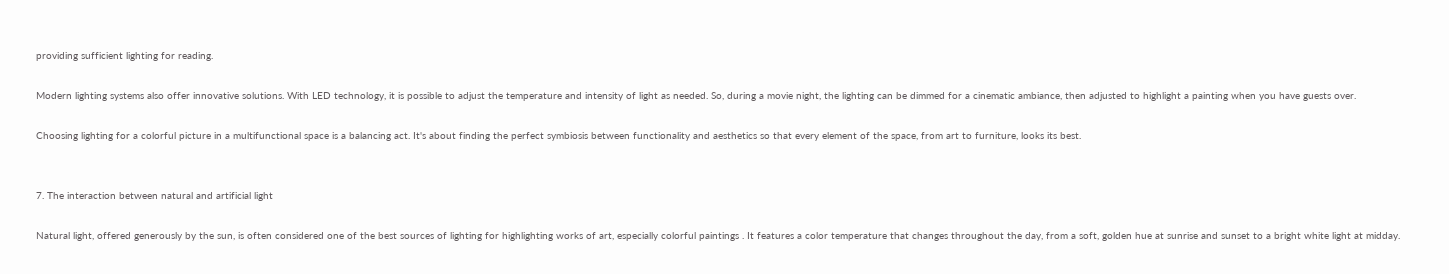providing sufficient lighting for reading.

Modern lighting systems also offer innovative solutions. With LED technology, it is possible to adjust the temperature and intensity of light as needed. So, during a movie night, the lighting can be dimmed for a cinematic ambiance, then adjusted to highlight a painting when you have guests over.

Choosing lighting for a colorful picture in a multifunctional space is a balancing act. It's about finding the perfect symbiosis between functionality and aesthetics so that every element of the space, from art to furniture, looks its best.


7. The interaction between natural and artificial light

Natural light, offered generously by the sun, is often considered one of the best sources of lighting for highlighting works of art, especially colorful paintings . It features a color temperature that changes throughout the day, from a soft, golden hue at sunrise and sunset to a bright white light at midday.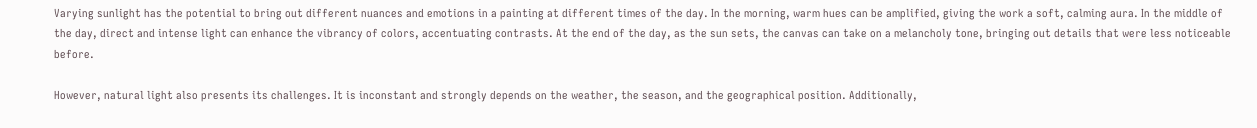Varying sunlight has the potential to bring out different nuances and emotions in a painting at different times of the day. In the morning, warm hues can be amplified, giving the work a soft, calming aura. In the middle of the day, direct and intense light can enhance the vibrancy of colors, accentuating contrasts. At the end of the day, as the sun sets, the canvas can take on a melancholy tone, bringing out details that were less noticeable before.

However, natural light also presents its challenges. It is inconstant and strongly depends on the weather, the season, and the geographical position. Additionally,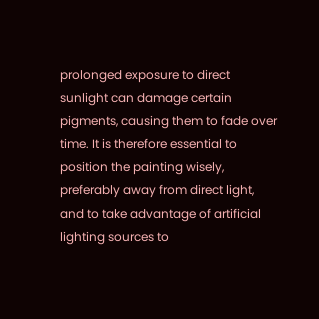prolonged exposure to direct sunlight can damage certain pigments, causing them to fade over time. It is therefore essential to position the painting wisely, preferably away from direct light, and to take advantage of artificial lighting sources to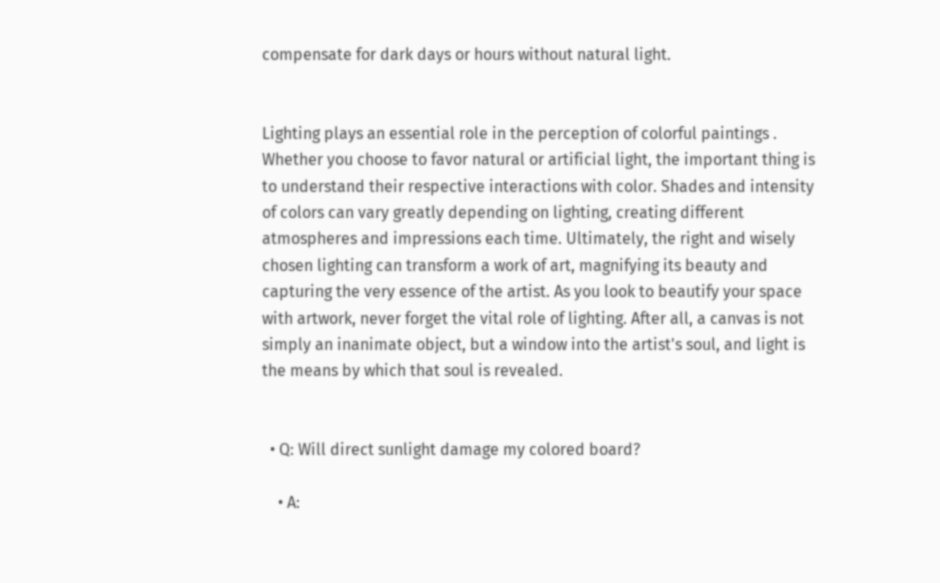compensate for dark days or hours without natural light.


Lighting plays an essential role in the perception of colorful paintings . Whether you choose to favor natural or artificial light, the important thing is to understand their respective interactions with color. Shades and intensity of colors can vary greatly depending on lighting, creating different atmospheres and impressions each time. Ultimately, the right and wisely chosen lighting can transform a work of art, magnifying its beauty and capturing the very essence of the artist. As you look to beautify your space with artwork, never forget the vital role of lighting. After all, a canvas is not simply an inanimate object, but a window into the artist's soul, and light is the means by which that soul is revealed.


  • Q: Will direct sunlight damage my colored board?

    • A: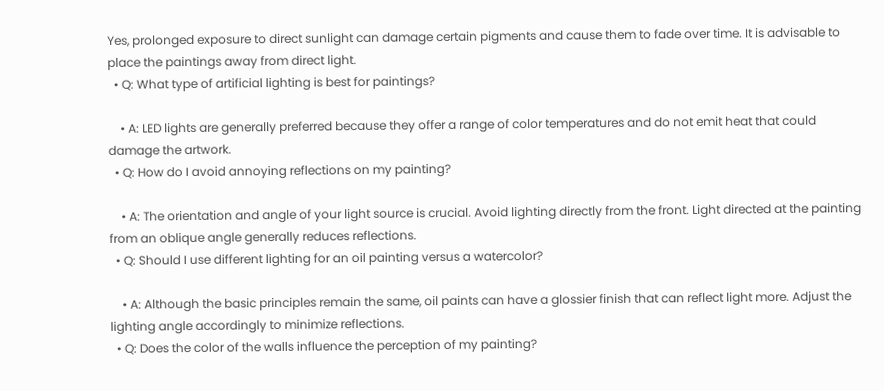Yes, prolonged exposure to direct sunlight can damage certain pigments and cause them to fade over time. It is advisable to place the paintings away from direct light.
  • Q: What type of artificial lighting is best for paintings?

    • A: LED lights are generally preferred because they offer a range of color temperatures and do not emit heat that could damage the artwork.
  • Q: How do I avoid annoying reflections on my painting?

    • A: The orientation and angle of your light source is crucial. Avoid lighting directly from the front. Light directed at the painting from an oblique angle generally reduces reflections.
  • Q: Should I use different lighting for an oil painting versus a watercolor?

    • A: Although the basic principles remain the same, oil paints can have a glossier finish that can reflect light more. Adjust the lighting angle accordingly to minimize reflections.
  • Q: Does the color of the walls influence the perception of my painting?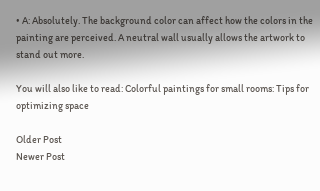• A: Absolutely. The background color can affect how the colors in the painting are perceived. A neutral wall usually allows the artwork to stand out more.

You will also like to read: Colorful paintings for small rooms: Tips for optimizing space

Older Post
Newer Post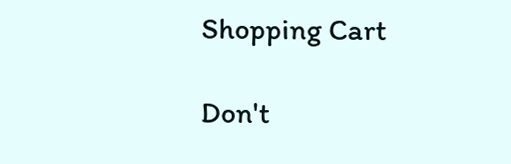Shopping Cart

Don't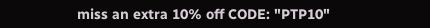miss an extra 10% off CODE: "PTP10"